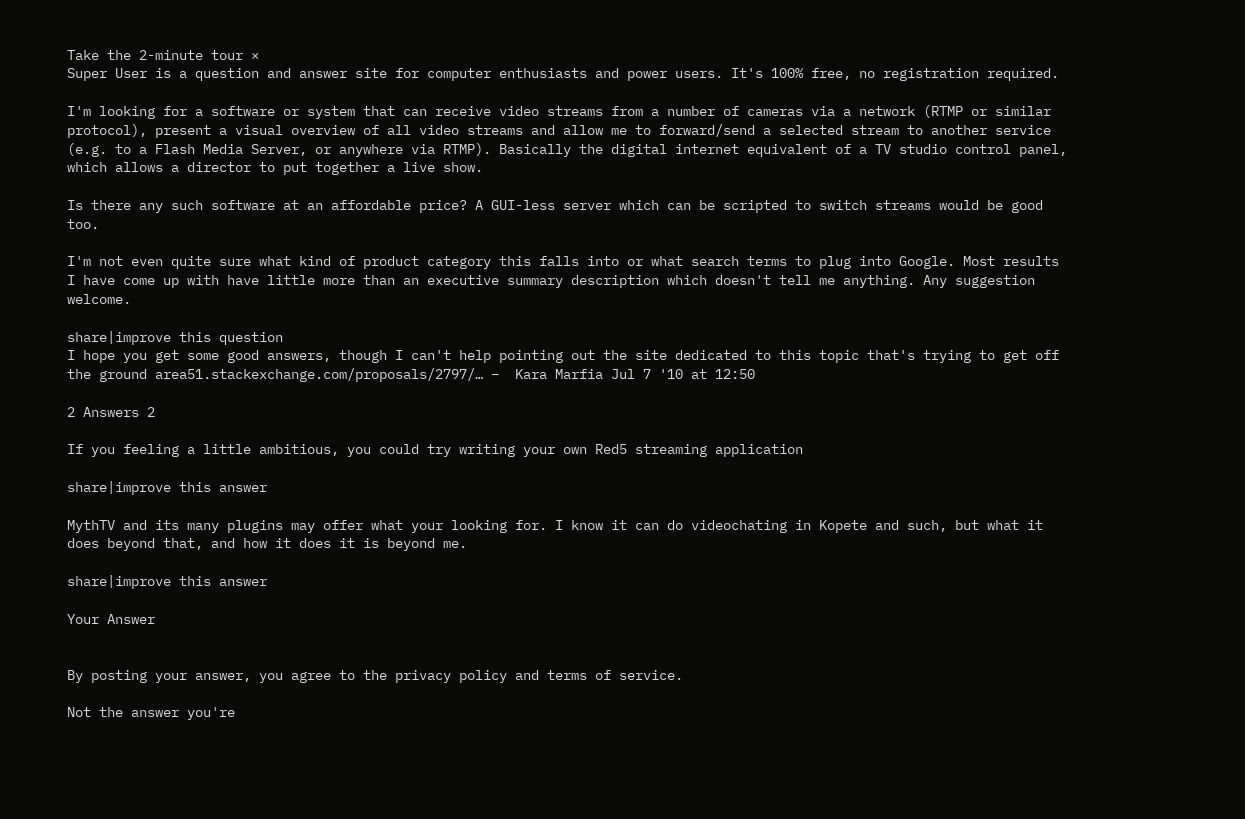Take the 2-minute tour ×
Super User is a question and answer site for computer enthusiasts and power users. It's 100% free, no registration required.

I'm looking for a software or system that can receive video streams from a number of cameras via a network (RTMP or similar protocol), present a visual overview of all video streams and allow me to forward/send a selected stream to another service (e.g. to a Flash Media Server, or anywhere via RTMP). Basically the digital internet equivalent of a TV studio control panel, which allows a director to put together a live show.

Is there any such software at an affordable price? A GUI-less server which can be scripted to switch streams would be good too.

I'm not even quite sure what kind of product category this falls into or what search terms to plug into Google. Most results I have come up with have little more than an executive summary description which doesn't tell me anything. Any suggestion welcome.

share|improve this question
I hope you get some good answers, though I can't help pointing out the site dedicated to this topic that's trying to get off the ground area51.stackexchange.com/proposals/2797/… –  Kara Marfia Jul 7 '10 at 12:50

2 Answers 2

If you feeling a little ambitious, you could try writing your own Red5 streaming application

share|improve this answer

MythTV and its many plugins may offer what your looking for. I know it can do videochating in Kopete and such, but what it does beyond that, and how it does it is beyond me.

share|improve this answer

Your Answer


By posting your answer, you agree to the privacy policy and terms of service.

Not the answer you're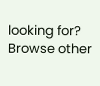looking for? Browse other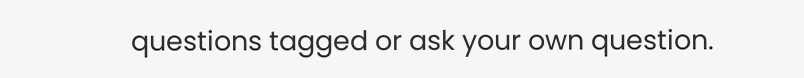questions tagged or ask your own question.